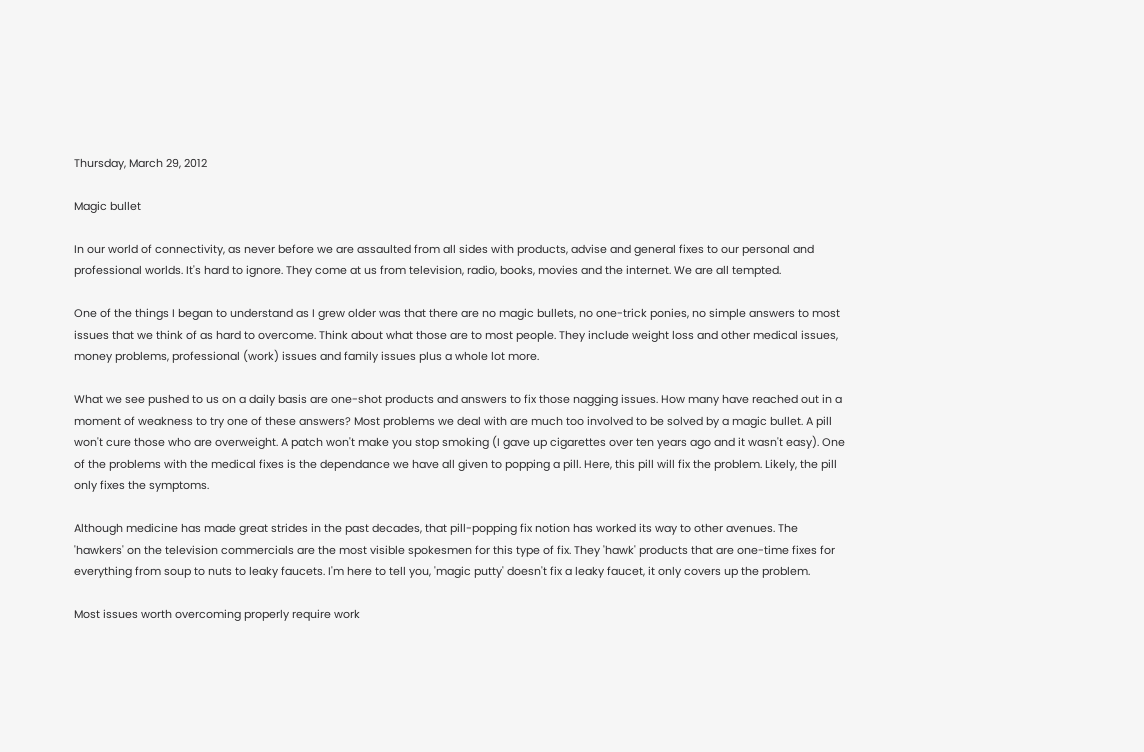Thursday, March 29, 2012

Magic bullet

In our world of connectivity, as never before we are assaulted from all sides with products, advise and general fixes to our personal and professional worlds. It's hard to ignore. They come at us from television, radio, books, movies and the internet. We are all tempted.

One of the things I began to understand as I grew older was that there are no magic bullets, no one-trick ponies, no simple answers to most issues that we think of as hard to overcome. Think about what those are to most people. They include weight loss and other medical issues, money problems, professional (work) issues and family issues plus a whole lot more.

What we see pushed to us on a daily basis are one-shot products and answers to fix those nagging issues. How many have reached out in a moment of weakness to try one of these answers? Most problems we deal with are much too involved to be solved by a magic bullet. A pill won't cure those who are overweight. A patch won't make you stop smoking (I gave up cigarettes over ten years ago and it wasn't easy). One of the problems with the medical fixes is the dependance we have all given to popping a pill. Here, this pill will fix the problem. Likely, the pill only fixes the symptoms.

Although medicine has made great strides in the past decades, that pill-popping fix notion has worked its way to other avenues. The 'hawkers' on the television commercials are the most visible spokesmen for this type of fix. They 'hawk' products that are one-time fixes for everything from soup to nuts to leaky faucets. I'm here to tell you, 'magic putty' doesn't fix a leaky faucet, it only covers up the problem.

Most issues worth overcoming properly require work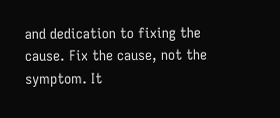and dedication to fixing the cause. Fix the cause, not the symptom. It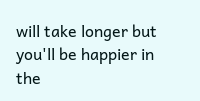will take longer but you'll be happier in the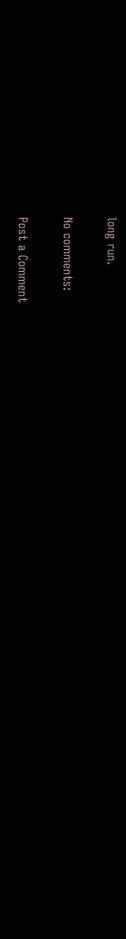long run.

No comments:

Post a Comment